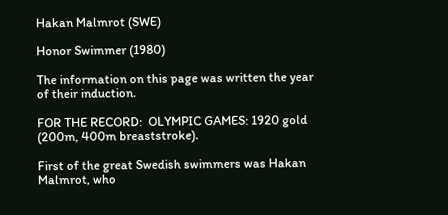Hakan Malmrot (SWE)

Honor Swimmer (1980)

The information on this page was written the year of their induction.

FOR THE RECORD:  OLYMPIC GAMES: 1920 gold (200m, 400m breaststroke).

First of the great Swedish swimmers was Hakan Malmrot, who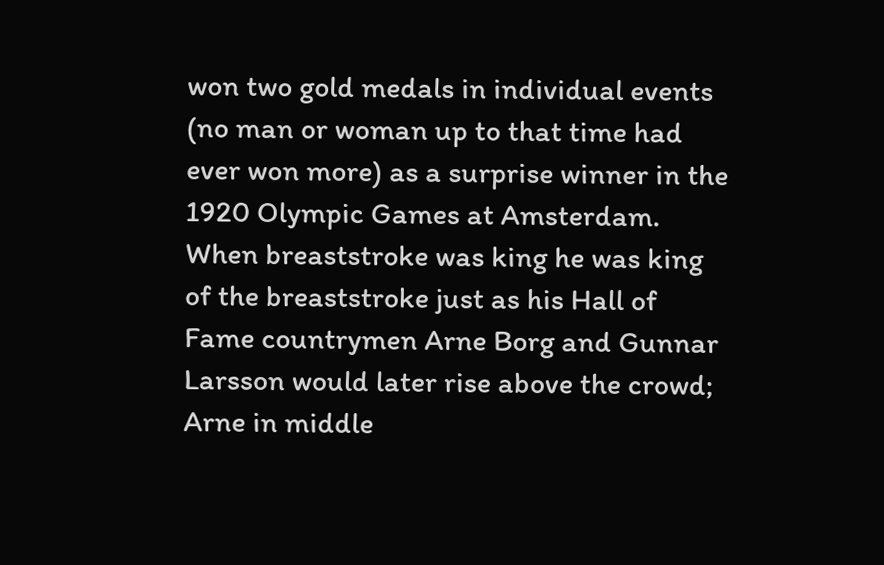won two gold medals in individual events (no man or woman up to that time had ever won more) as a surprise winner in the 1920 Olympic Games at Amsterdam.  When breaststroke was king he was king of the breaststroke just as his Hall of Fame countrymen Arne Borg and Gunnar Larsson would later rise above the crowd; Arne in middle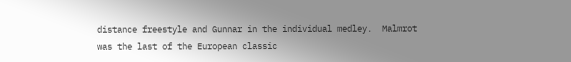distance freestyle and Gunnar in the individual medley.  Malmrot was the last of the European classic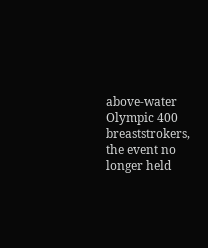above-water Olympic 400 breaststrokers, the event no longer held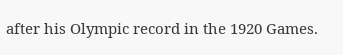after his Olympic record in the 1920 Games.